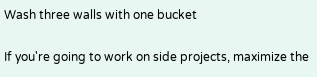Wash three walls with one bucket

If you're going to work on side projects, maximize the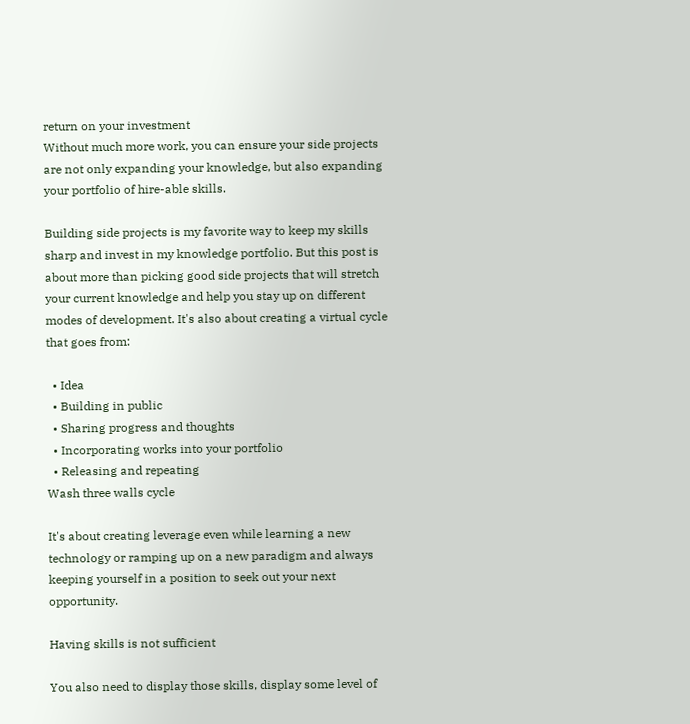return on your investment
Without much more work, you can ensure your side projects are not only expanding your knowledge, but also expanding your portfolio of hire-able skills.

Building side projects is my favorite way to keep my skills sharp and invest in my knowledge portfolio. But this post is about more than picking good side projects that will stretch your current knowledge and help you stay up on different modes of development. It's also about creating a virtual cycle that goes from:

  • Idea
  • Building in public
  • Sharing progress and thoughts
  • Incorporating works into your portfolio
  • Releasing and repeating
Wash three walls cycle

It's about creating leverage even while learning a new technology or ramping up on a new paradigm and always keeping yourself in a position to seek out your next opportunity.

Having skills is not sufficient

You also need to display those skills, display some level of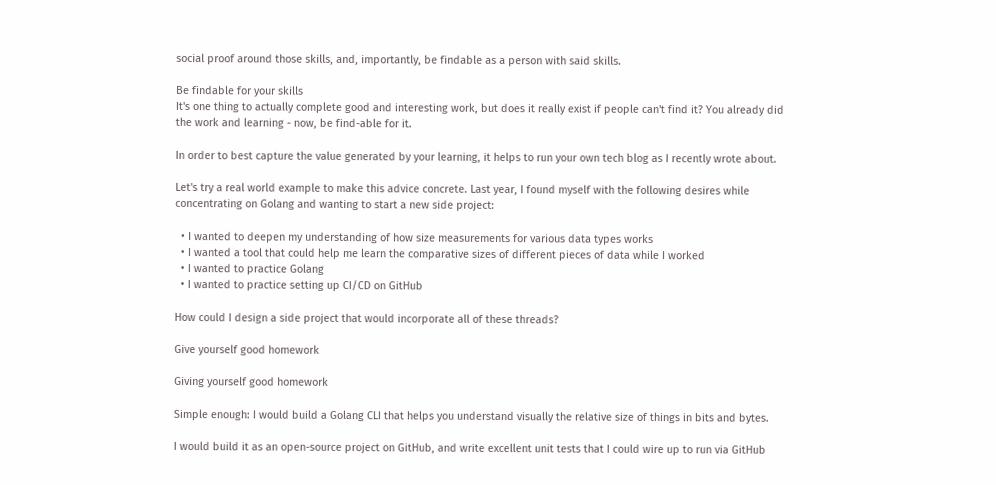social proof around those skills, and, importantly, be findable as a person with said skills.

Be findable for your skills
It's one thing to actually complete good and interesting work, but does it really exist if people can't find it? You already did the work and learning - now, be find-able for it.

In order to best capture the value generated by your learning, it helps to run your own tech blog as I recently wrote about.

Let's try a real world example to make this advice concrete. Last year, I found myself with the following desires while concentrating on Golang and wanting to start a new side project:

  • I wanted to deepen my understanding of how size measurements for various data types works
  • I wanted a tool that could help me learn the comparative sizes of different pieces of data while I worked
  • I wanted to practice Golang
  • I wanted to practice setting up CI/CD on GitHub

How could I design a side project that would incorporate all of these threads?

Give yourself good homework

Giving yourself good homework

Simple enough: I would build a Golang CLI that helps you understand visually the relative size of things in bits and bytes.

I would build it as an open-source project on GitHub, and write excellent unit tests that I could wire up to run via GitHub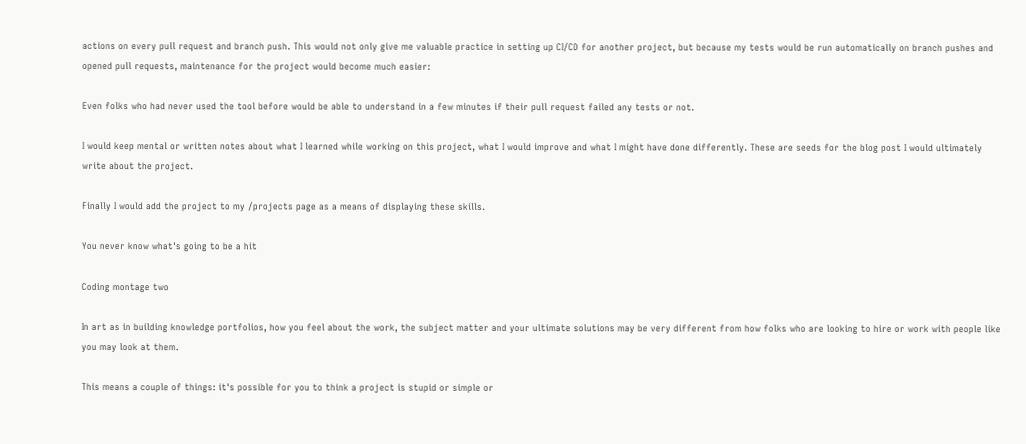actions on every pull request and branch push. This would not only give me valuable practice in setting up CI/CD for another project, but because my tests would be run automatically on branch pushes and opened pull requests, maintenance for the project would become much easier:

Even folks who had never used the tool before would be able to understand in a few minutes if their pull request failed any tests or not.

I would keep mental or written notes about what I learned while working on this project, what I would improve and what I might have done differently. These are seeds for the blog post I would ultimately write about the project.

Finally I would add the project to my /projects page as a means of displaying these skills.

You never know what's going to be a hit

Coding montage two

In art as in building knowledge portfolios, how you feel about the work, the subject matter and your ultimate solutions may be very different from how folks who are looking to hire or work with people like you may look at them.

This means a couple of things: it's possible for you to think a project is stupid or simple or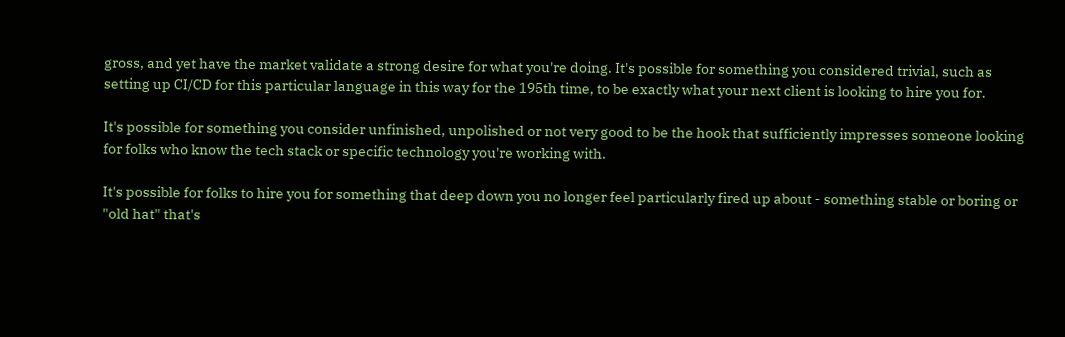gross, and yet have the market validate a strong desire for what you're doing. It's possible for something you considered trivial, such as setting up CI/CD for this particular language in this way for the 195th time, to be exactly what your next client is looking to hire you for.

It's possible for something you consider unfinished, unpolished or not very good to be the hook that sufficiently impresses someone looking for folks who know the tech stack or specific technology you're working with.

It's possible for folks to hire you for something that deep down you no longer feel particularly fired up about - something stable or boring or "old hat" that's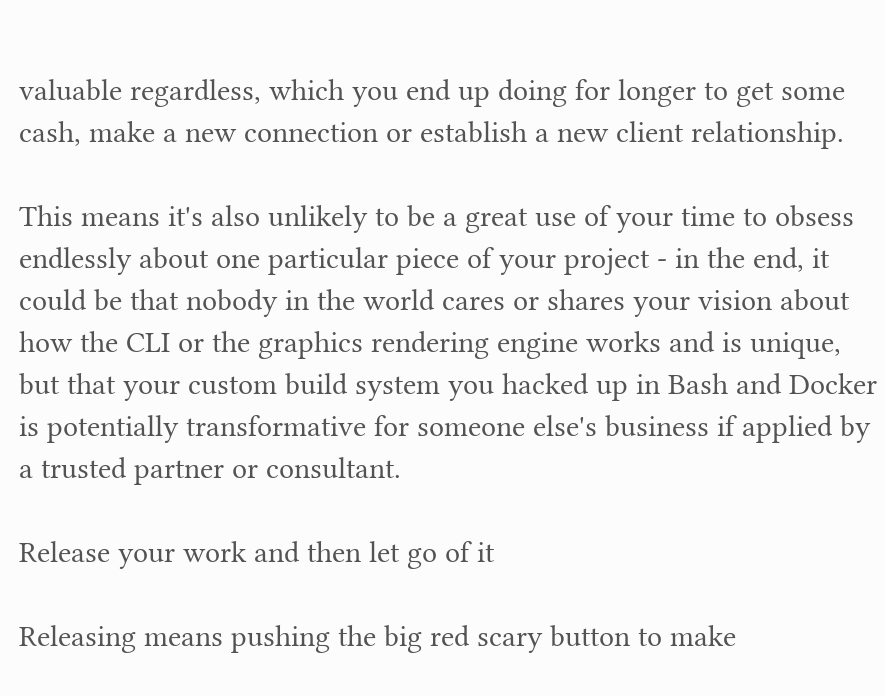valuable regardless, which you end up doing for longer to get some cash, make a new connection or establish a new client relationship.

This means it's also unlikely to be a great use of your time to obsess endlessly about one particular piece of your project - in the end, it could be that nobody in the world cares or shares your vision about how the CLI or the graphics rendering engine works and is unique, but that your custom build system you hacked up in Bash and Docker is potentially transformative for someone else's business if applied by a trusted partner or consultant.

Release your work and then let go of it

Releasing means pushing the big red scary button to make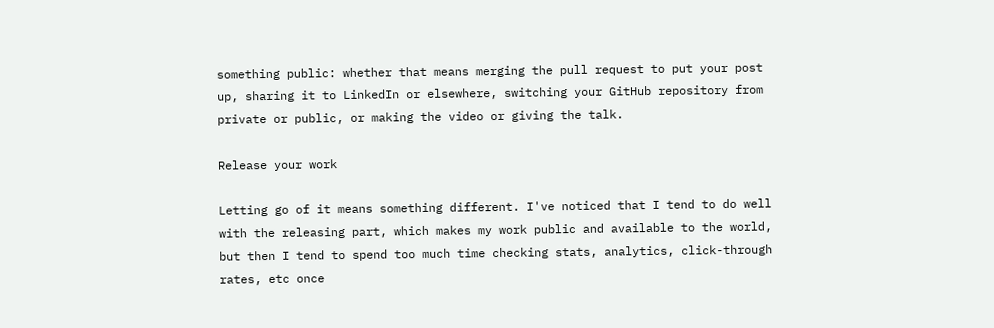something public: whether that means merging the pull request to put your post up, sharing it to LinkedIn or elsewhere, switching your GitHub repository from private or public, or making the video or giving the talk.

Release your work

Letting go of it means something different. I've noticed that I tend to do well with the releasing part, which makes my work public and available to the world, but then I tend to spend too much time checking stats, analytics, click-through rates, etc once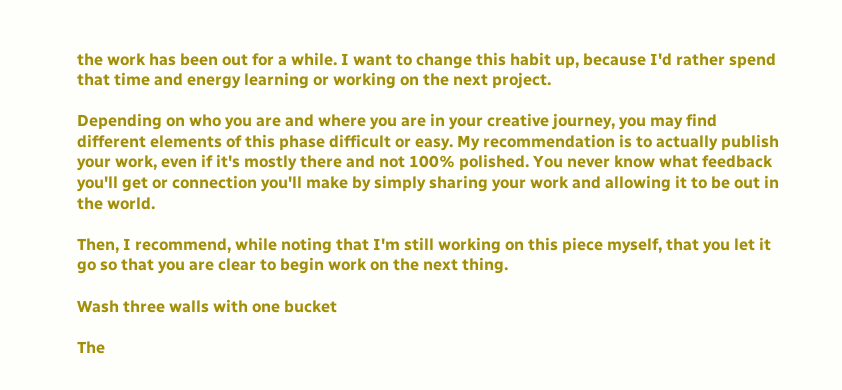the work has been out for a while. I want to change this habit up, because I'd rather spend that time and energy learning or working on the next project.

Depending on who you are and where you are in your creative journey, you may find different elements of this phase difficult or easy. My recommendation is to actually publish your work, even if it's mostly there and not 100% polished. You never know what feedback you'll get or connection you'll make by simply sharing your work and allowing it to be out in the world.

Then, I recommend, while noting that I'm still working on this piece myself, that you let it go so that you are clear to begin work on the next thing.

Wash three walls with one bucket

The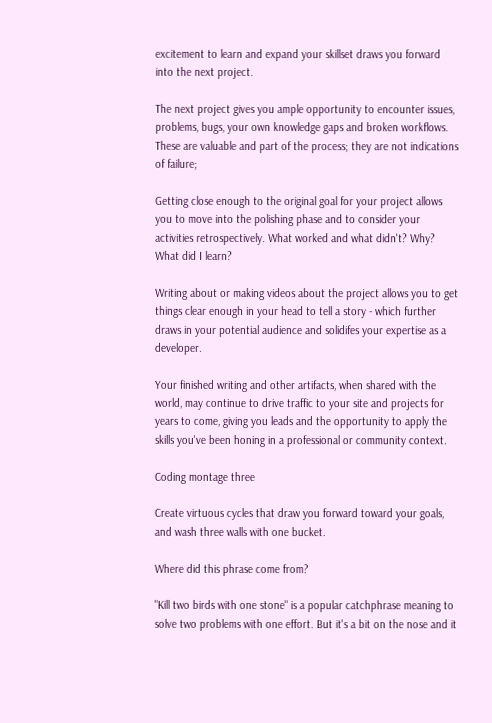excitement to learn and expand your skillset draws you forward into the next project.

The next project gives you ample opportunity to encounter issues, problems, bugs, your own knowledge gaps and broken workflows. These are valuable and part of the process; they are not indications of failure;

Getting close enough to the original goal for your project allows you to move into the polishing phase and to consider your activities retrospectively. What worked and what didn't? Why? What did I learn?

Writing about or making videos about the project allows you to get things clear enough in your head to tell a story - which further draws in your potential audience and solidifes your expertise as a developer.

Your finished writing and other artifacts, when shared with the world, may continue to drive traffic to your site and projects for years to come, giving you leads and the opportunity to apply the skills you've been honing in a professional or community context.

Coding montage three

Create virtuous cycles that draw you forward toward your goals, and wash three walls with one bucket.

Where did this phrase come from?

"Kill two birds with one stone" is a popular catchphrase meaning to solve two problems with one effort. But it's a bit on the nose and it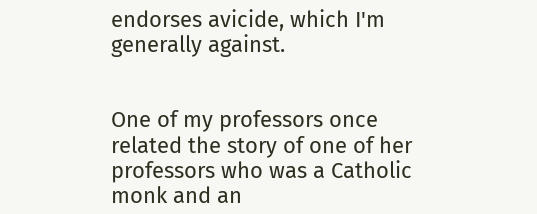endorses avicide, which I'm generally against.


One of my professors once related the story of one of her professors who was a Catholic monk and an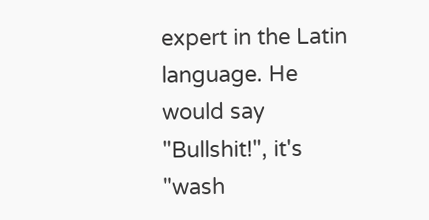expert in the Latin language. He would say "Bullshit!", it's "wash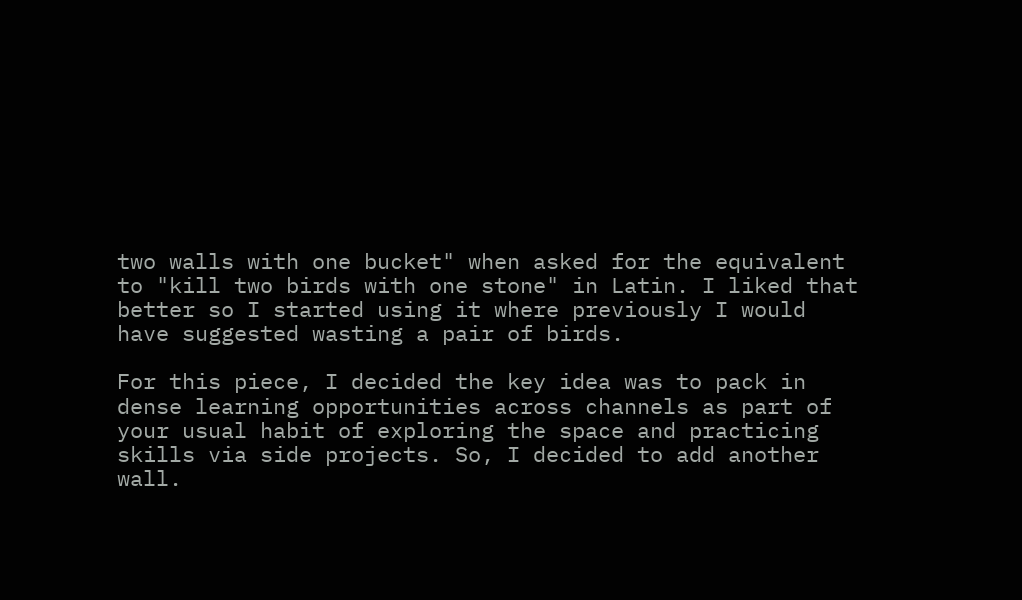two walls with one bucket" when asked for the equivalent to "kill two birds with one stone" in Latin. I liked that better so I started using it where previously I would have suggested wasting a pair of birds.

For this piece, I decided the key idea was to pack in dense learning opportunities across channels as part of your usual habit of exploring the space and practicing skills via side projects. So, I decided to add another wall.